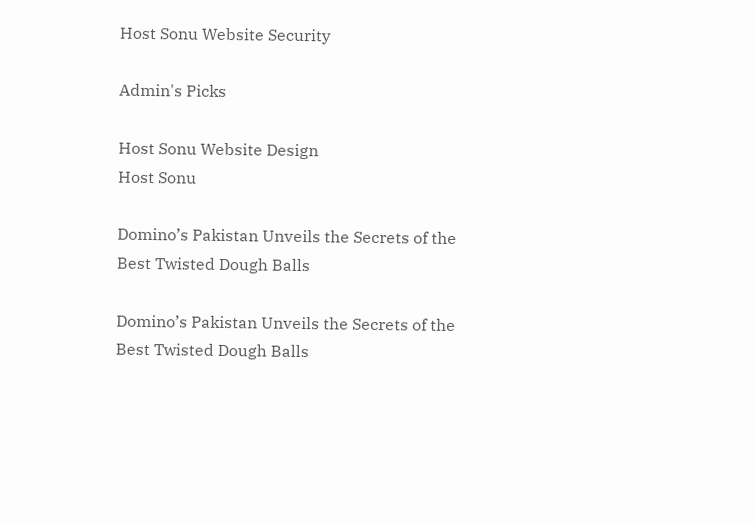Host Sonu Website Security

Admin's Picks

Host Sonu Website Design
Host Sonu

Domino’s Pakistan Unveils the Secrets of the Best Twisted Dough Balls

Domino’s Pakistan Unveils the Secrets of the Best Twisted Dough Balls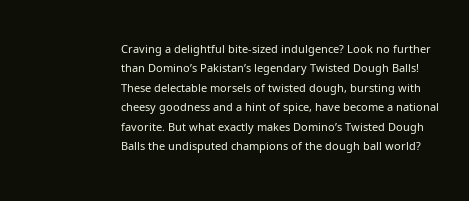Craving a delightful bite-sized indulgence? Look no further than Domino’s Pakistan’s legendary Twisted Dough Balls! These delectable morsels of twisted dough, bursting with cheesy goodness and a hint of spice, have become a national favorite. But what exactly makes Domino’s Twisted Dough Balls the undisputed champions of the dough ball world?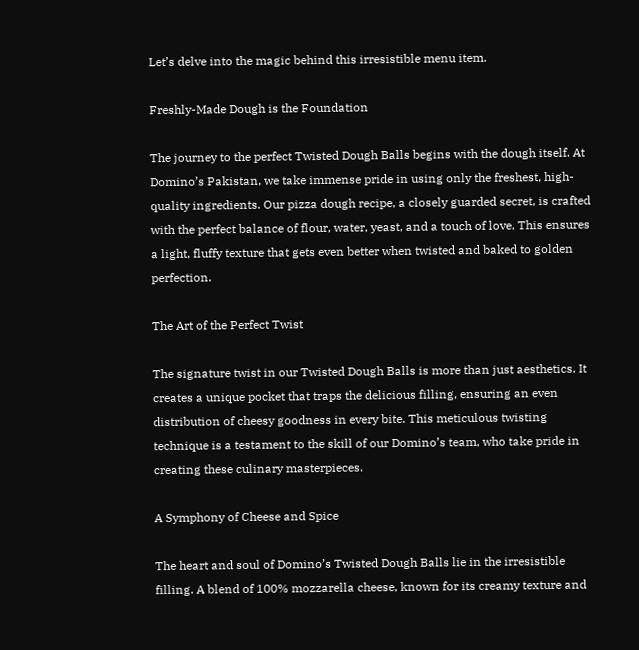Let’s delve into the magic behind this irresistible menu item.

Freshly-Made Dough is the Foundation

The journey to the perfect Twisted Dough Balls begins with the dough itself. At Domino’s Pakistan, we take immense pride in using only the freshest, high-quality ingredients. Our pizza dough recipe, a closely guarded secret, is crafted with the perfect balance of flour, water, yeast, and a touch of love. This ensures a light, fluffy texture that gets even better when twisted and baked to golden perfection.

The Art of the Perfect Twist

The signature twist in our Twisted Dough Balls is more than just aesthetics. It creates a unique pocket that traps the delicious filling, ensuring an even distribution of cheesy goodness in every bite. This meticulous twisting technique is a testament to the skill of our Domino’s team, who take pride in creating these culinary masterpieces.

A Symphony of Cheese and Spice

The heart and soul of Domino’s Twisted Dough Balls lie in the irresistible filling. A blend of 100% mozzarella cheese, known for its creamy texture and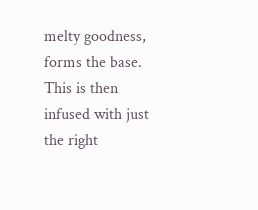melty goodness, forms the base. This is then infused with just the right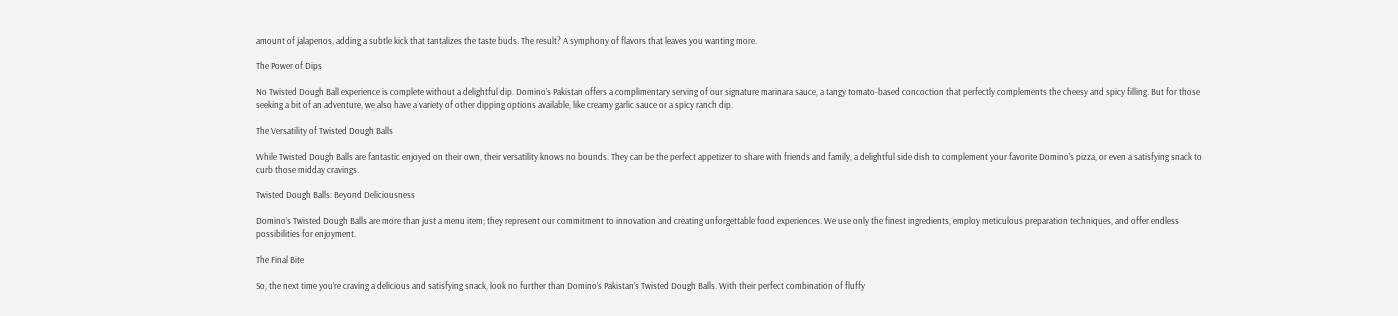amount of jalapenos, adding a subtle kick that tantalizes the taste buds. The result? A symphony of flavors that leaves you wanting more.

The Power of Dips

No Twisted Dough Ball experience is complete without a delightful dip. Domino’s Pakistan offers a complimentary serving of our signature marinara sauce, a tangy tomato-based concoction that perfectly complements the cheesy and spicy filling. But for those seeking a bit of an adventure, we also have a variety of other dipping options available, like creamy garlic sauce or a spicy ranch dip.

The Versatility of Twisted Dough Balls

While Twisted Dough Balls are fantastic enjoyed on their own, their versatility knows no bounds. They can be the perfect appetizer to share with friends and family, a delightful side dish to complement your favorite Domino’s pizza, or even a satisfying snack to curb those midday cravings.

Twisted Dough Balls: Beyond Deliciousness

Domino’s Twisted Dough Balls are more than just a menu item; they represent our commitment to innovation and creating unforgettable food experiences. We use only the finest ingredients, employ meticulous preparation techniques, and offer endless possibilities for enjoyment.

The Final Bite

So, the next time you’re craving a delicious and satisfying snack, look no further than Domino’s Pakistan’s Twisted Dough Balls. With their perfect combination of fluffy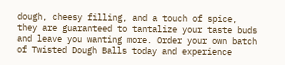dough, cheesy filling, and a touch of spice, they are guaranteed to tantalize your taste buds and leave you wanting more. Order your own batch of Twisted Dough Balls today and experience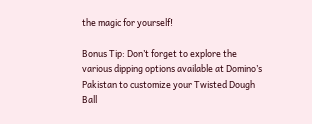the magic for yourself!

Bonus Tip: Don’t forget to explore the various dipping options available at Domino’s Pakistan to customize your Twisted Dough Ball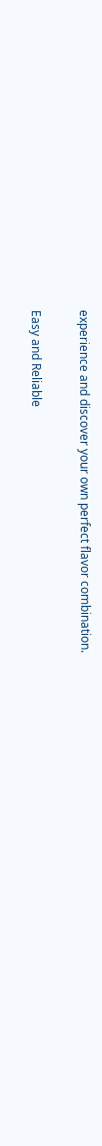experience and discover your own perfect flavor combination.


Easy and Reliable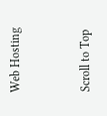Web Hosting


Scroll to Top